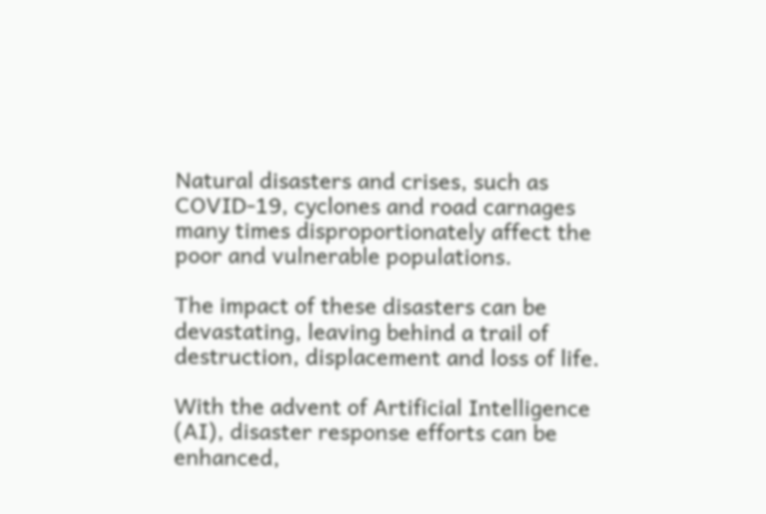Natural disasters and crises, such as COVID-19, cyclones and road carnages many times disproportionately affect the poor and vulnerable populations.

The impact of these disasters can be devastating, leaving behind a trail of destruction, displacement and loss of life.

With the advent of Artificial Intelligence (AI), disaster response efforts can be enhanced,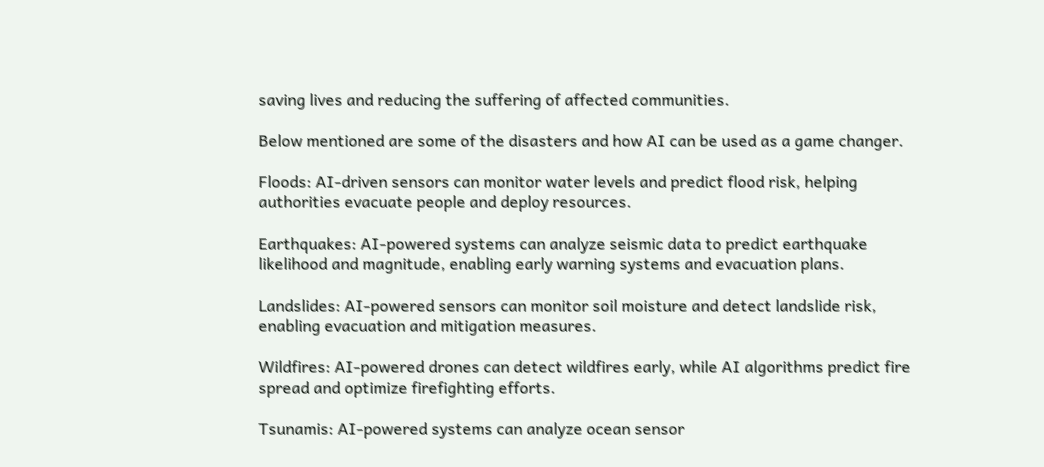saving lives and reducing the suffering of affected communities.

Below mentioned are some of the disasters and how AI can be used as a game changer.

Floods: AI-driven sensors can monitor water levels and predict flood risk, helping authorities evacuate people and deploy resources.

Earthquakes: AI-powered systems can analyze seismic data to predict earthquake likelihood and magnitude, enabling early warning systems and evacuation plans.

Landslides: AI-powered sensors can monitor soil moisture and detect landslide risk, enabling evacuation and mitigation measures.

Wildfires: AI-powered drones can detect wildfires early, while AI algorithms predict fire spread and optimize firefighting efforts.

Tsunamis: AI-powered systems can analyze ocean sensor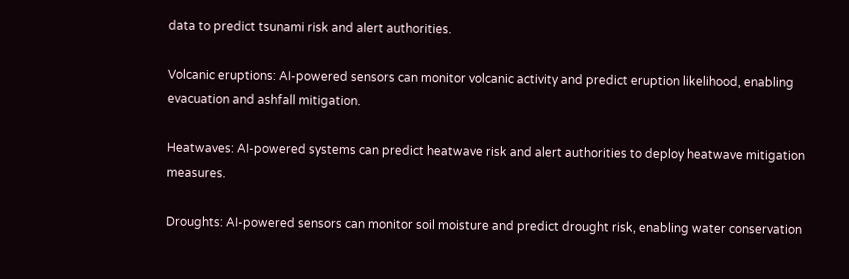data to predict tsunami risk and alert authorities.

Volcanic eruptions: AI-powered sensors can monitor volcanic activity and predict eruption likelihood, enabling evacuation and ashfall mitigation.

Heatwaves: AI-powered systems can predict heatwave risk and alert authorities to deploy heatwave mitigation measures.

Droughts: AI-powered sensors can monitor soil moisture and predict drought risk, enabling water conservation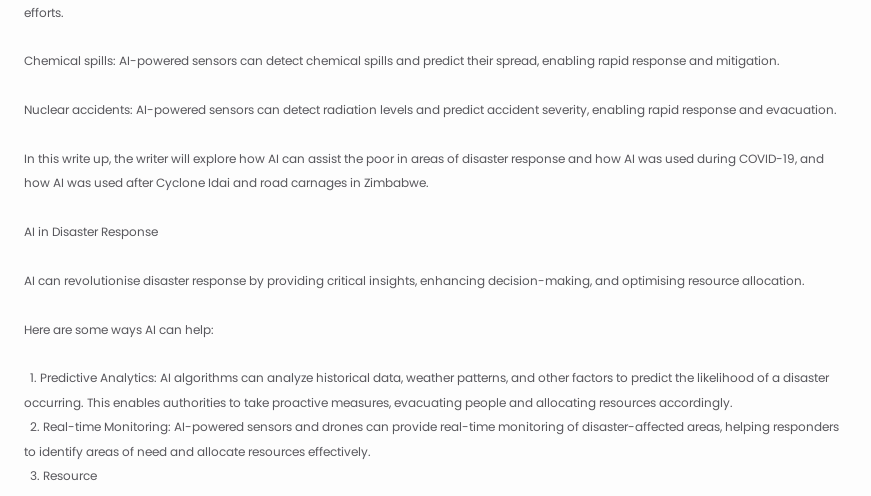efforts.

Chemical spills: AI-powered sensors can detect chemical spills and predict their spread, enabling rapid response and mitigation.

Nuclear accidents: AI-powered sensors can detect radiation levels and predict accident severity, enabling rapid response and evacuation.

In this write up, the writer will explore how AI can assist the poor in areas of disaster response and how AI was used during COVID-19, and how AI was used after Cyclone Idai and road carnages in Zimbabwe.

AI in Disaster Response

AI can revolutionise disaster response by providing critical insights, enhancing decision-making, and optimising resource allocation.

Here are some ways AI can help:

  1. Predictive Analytics: AI algorithms can analyze historical data, weather patterns, and other factors to predict the likelihood of a disaster occurring. This enables authorities to take proactive measures, evacuating people and allocating resources accordingly.
  2. Real-time Monitoring: AI-powered sensors and drones can provide real-time monitoring of disaster-affected areas, helping responders to identify areas of need and allocate resources effectively.
  3. Resource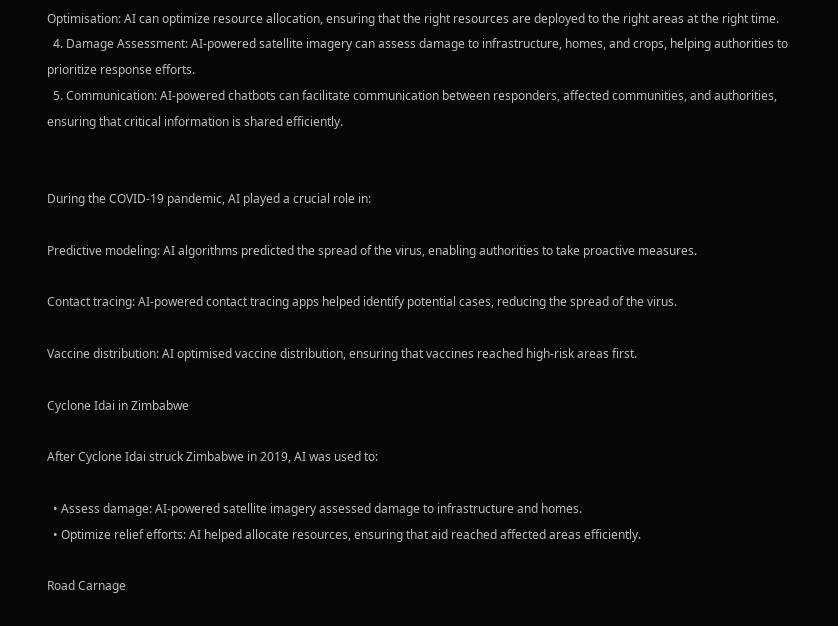Optimisation: AI can optimize resource allocation, ensuring that the right resources are deployed to the right areas at the right time.
  4. Damage Assessment: AI-powered satellite imagery can assess damage to infrastructure, homes, and crops, helping authorities to prioritize response efforts.
  5. Communication: AI-powered chatbots can facilitate communication between responders, affected communities, and authorities, ensuring that critical information is shared efficiently.


During the COVID-19 pandemic, AI played a crucial role in:

Predictive modeling: AI algorithms predicted the spread of the virus, enabling authorities to take proactive measures.

Contact tracing: AI-powered contact tracing apps helped identify potential cases, reducing the spread of the virus.

Vaccine distribution: AI optimised vaccine distribution, ensuring that vaccines reached high-risk areas first.

Cyclone Idai in Zimbabwe

After Cyclone Idai struck Zimbabwe in 2019, AI was used to:

  • Assess damage: AI-powered satellite imagery assessed damage to infrastructure and homes.
  • Optimize relief efforts: AI helped allocate resources, ensuring that aid reached affected areas efficiently.

Road Carnage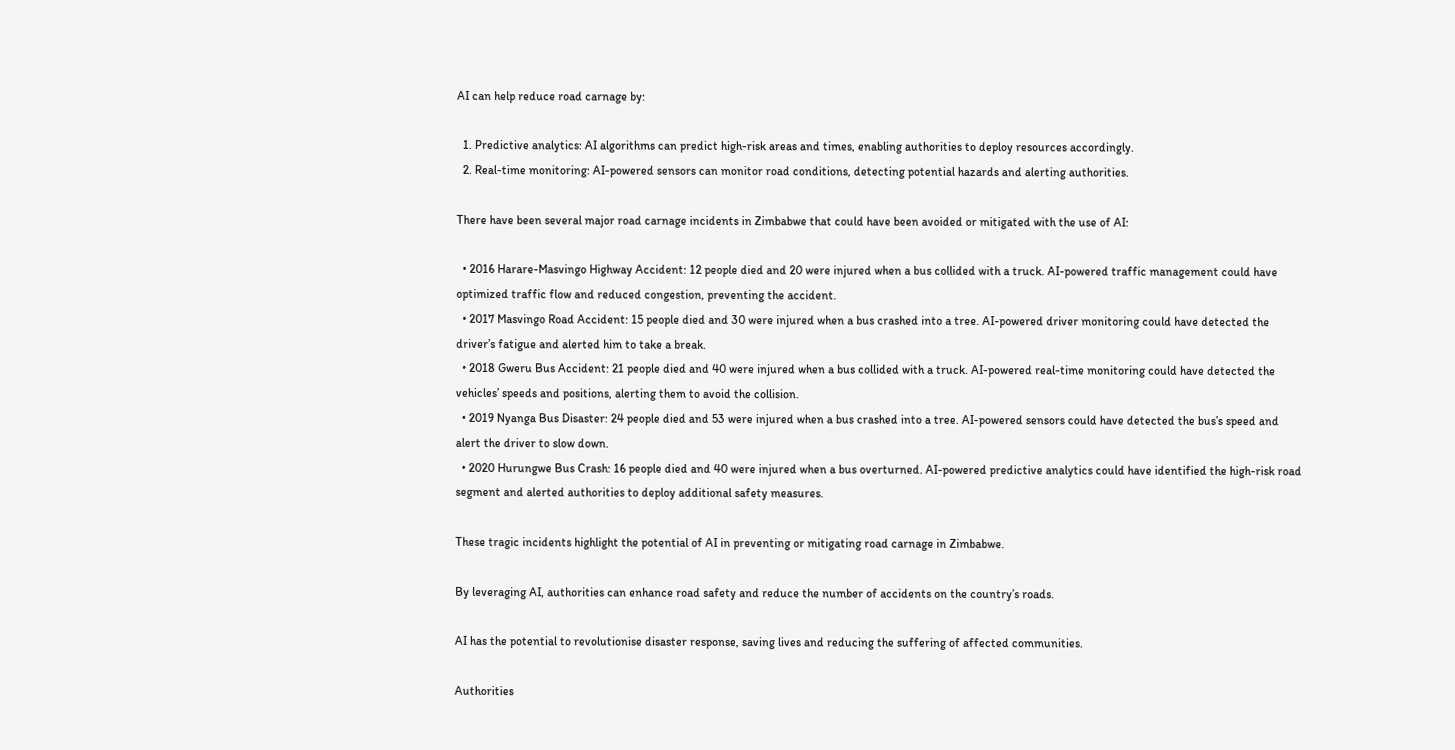AI can help reduce road carnage by:

  1. Predictive analytics: AI algorithms can predict high-risk areas and times, enabling authorities to deploy resources accordingly.
  2. Real-time monitoring: AI-powered sensors can monitor road conditions, detecting potential hazards and alerting authorities.

There have been several major road carnage incidents in Zimbabwe that could have been avoided or mitigated with the use of AI:

  • 2016 Harare-Masvingo Highway Accident: 12 people died and 20 were injured when a bus collided with a truck. AI-powered traffic management could have optimized traffic flow and reduced congestion, preventing the accident.
  • 2017 Masvingo Road Accident: 15 people died and 30 were injured when a bus crashed into a tree. AI-powered driver monitoring could have detected the driver’s fatigue and alerted him to take a break.
  • 2018 Gweru Bus Accident: 21 people died and 40 were injured when a bus collided with a truck. AI-powered real-time monitoring could have detected the vehicles’ speeds and positions, alerting them to avoid the collision.
  • 2019 Nyanga Bus Disaster: 24 people died and 53 were injured when a bus crashed into a tree. AI-powered sensors could have detected the bus’s speed and alert the driver to slow down.
  • 2020 Hurungwe Bus Crash: 16 people died and 40 were injured when a bus overturned. AI-powered predictive analytics could have identified the high-risk road segment and alerted authorities to deploy additional safety measures.

These tragic incidents highlight the potential of AI in preventing or mitigating road carnage in Zimbabwe.

By leveraging AI, authorities can enhance road safety and reduce the number of accidents on the country’s roads.

AI has the potential to revolutionise disaster response, saving lives and reducing the suffering of affected communities.

Authorities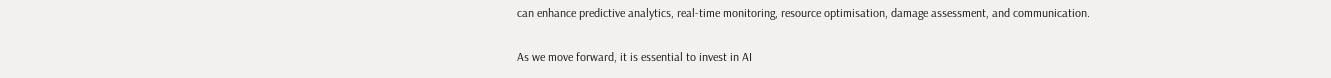can enhance predictive analytics, real-time monitoring, resource optimisation, damage assessment, and communication.

As we move forward, it is essential to invest in AI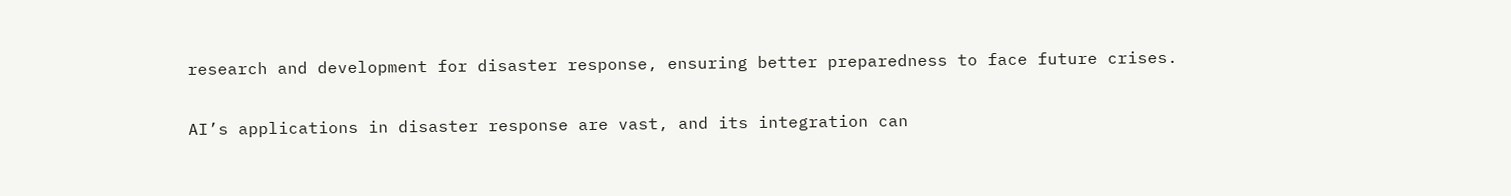research and development for disaster response, ensuring better preparedness to face future crises.

AI’s applications in disaster response are vast, and its integration can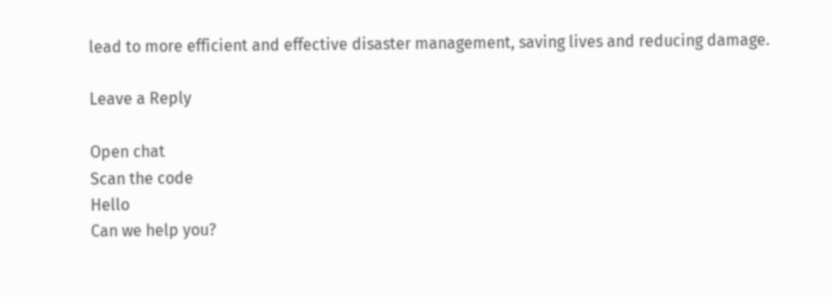lead to more efficient and effective disaster management, saving lives and reducing damage.

Leave a Reply

Open chat
Scan the code
Hello
Can we help you?